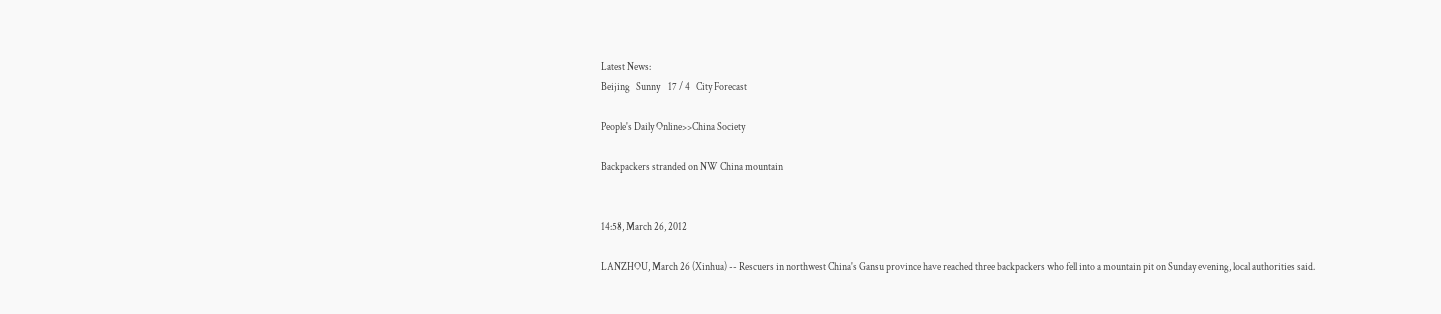Latest News:
Beijing   Sunny    17 / 4   City Forecast

People's Daily Online>>China Society

Backpackers stranded on NW China mountain


14:58, March 26, 2012

LANZHOU, March 26 (Xinhua) -- Rescuers in northwest China's Gansu province have reached three backpackers who fell into a mountain pit on Sunday evening, local authorities said.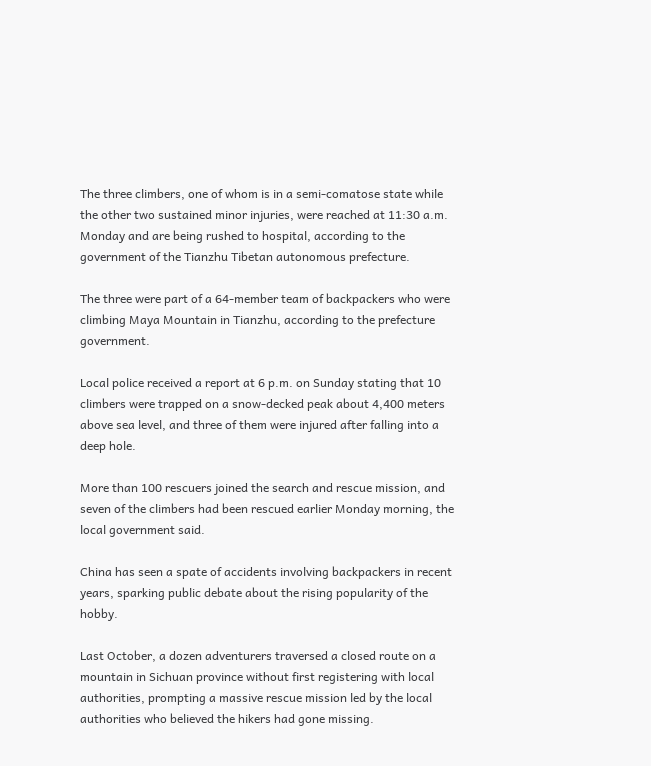The three climbers, one of whom is in a semi-comatose state while the other two sustained minor injuries, were reached at 11:30 a.m. Monday and are being rushed to hospital, according to the government of the Tianzhu Tibetan autonomous prefecture.

The three were part of a 64-member team of backpackers who were climbing Maya Mountain in Tianzhu, according to the prefecture government.

Local police received a report at 6 p.m. on Sunday stating that 10 climbers were trapped on a snow-decked peak about 4,400 meters above sea level, and three of them were injured after falling into a deep hole.

More than 100 rescuers joined the search and rescue mission, and seven of the climbers had been rescued earlier Monday morning, the local government said.

China has seen a spate of accidents involving backpackers in recent years, sparking public debate about the rising popularity of the hobby.

Last October, a dozen adventurers traversed a closed route on a mountain in Sichuan province without first registering with local authorities, prompting a massive rescue mission led by the local authorities who believed the hikers had gone missing.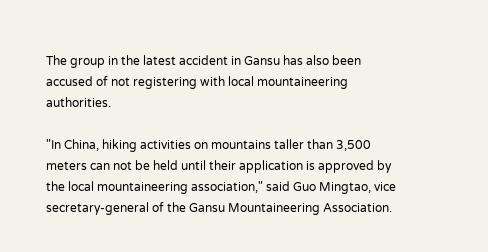The group in the latest accident in Gansu has also been accused of not registering with local mountaineering authorities.

"In China, hiking activities on mountains taller than 3,500 meters can not be held until their application is approved by the local mountaineering association," said Guo Mingtao, vice secretary-general of the Gansu Mountaineering Association.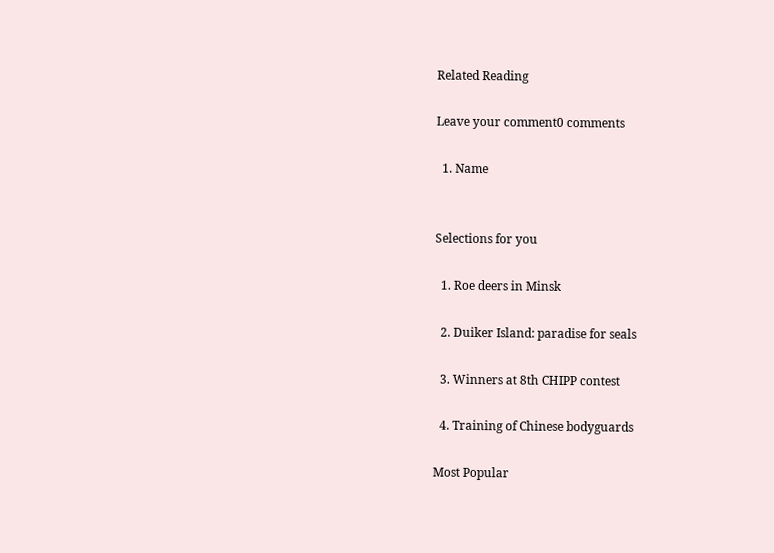Related Reading

Leave your comment0 comments

  1. Name


Selections for you

  1. Roe deers in Minsk

  2. Duiker Island: paradise for seals

  3. Winners at 8th CHIPP contest

  4. Training of Chinese bodyguards

Most Popular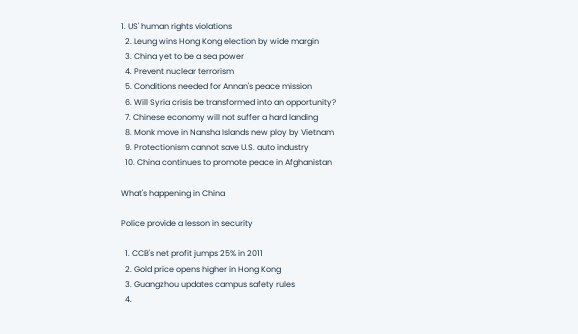1. US' human rights violations
  2. Leung wins Hong Kong election by wide margin
  3. China yet to be a sea power
  4. Prevent nuclear terrorism
  5. Conditions needed for Annan's peace mission
  6. Will Syria crisis be transformed into an opportunity?
  7. Chinese economy will not suffer a hard landing
  8. Monk move in Nansha Islands new ploy by Vietnam
  9. Protectionism cannot save U.S. auto industry
  10. China continues to promote peace in Afghanistan

What's happening in China

Police provide a lesson in security

  1. CCB's net profit jumps 25% in 2011
  2. Gold price opens higher in Hong Kong
  3. Guangzhou updates campus safety rules
  4.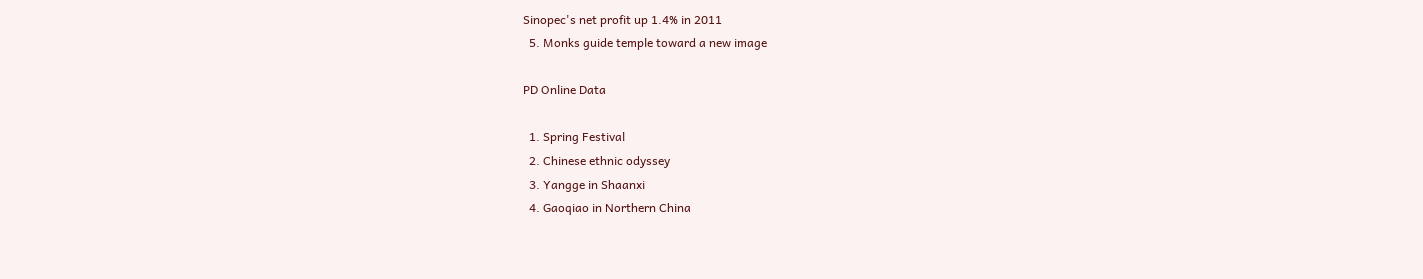Sinopec's net profit up 1.4% in 2011
  5. Monks guide temple toward a new image

PD Online Data

  1. Spring Festival
  2. Chinese ethnic odyssey
  3. Yangge in Shaanxi
  4. Gaoqiao in Northern China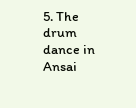5. The drum dance in Ansai